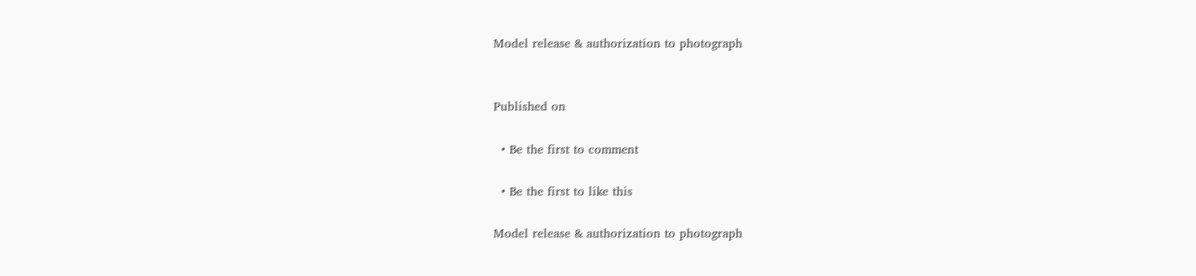Model release & authorization to photograph


Published on

  • Be the first to comment

  • Be the first to like this

Model release & authorization to photograph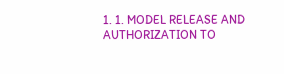1. 1. MODEL RELEASE AND AUTHORIZATION TO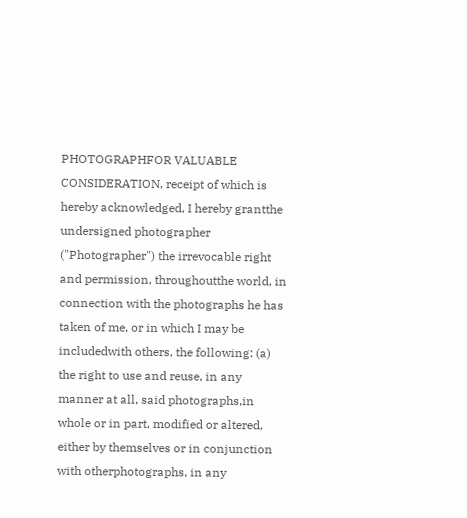PHOTOGRAPHFOR VALUABLE CONSIDERATION, receipt of which is hereby acknowledged, I hereby grantthe undersigned photographer ("Photographer") the irrevocable right and permission, throughoutthe world, in connection with the photographs he has taken of me, or in which I may be includedwith others, the following: (a) the right to use and reuse, in any manner at all, said photographs,in whole or in part, modified or altered, either by themselves or in conjunction with otherphotographs, in any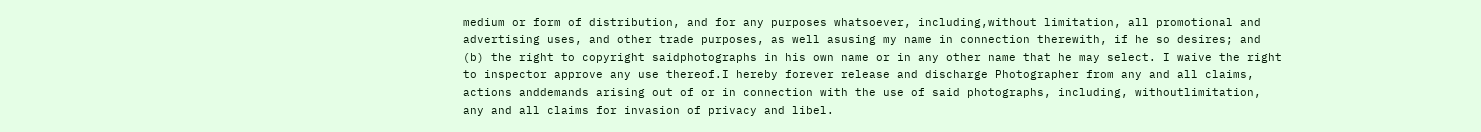medium or form of distribution, and for any purposes whatsoever, including,without limitation, all promotional and advertising uses, and other trade purposes, as well asusing my name in connection therewith, if he so desires; and (b) the right to copyright saidphotographs in his own name or in any other name that he may select. I waive the right to inspector approve any use thereof.I hereby forever release and discharge Photographer from any and all claims, actions anddemands arising out of or in connection with the use of said photographs, including, withoutlimitation, any and all claims for invasion of privacy and libel.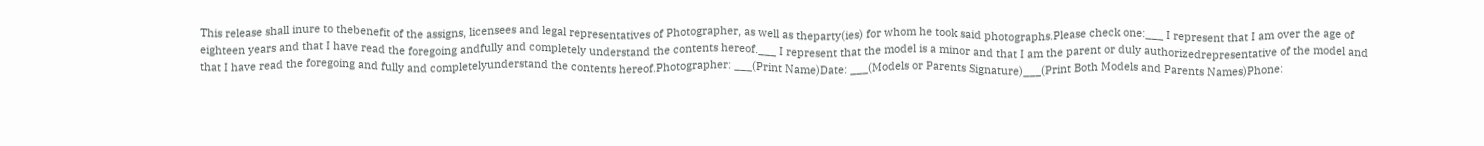This release shall inure to thebenefit of the assigns, licensees and legal representatives of Photographer, as well as theparty(ies) for whom he took said photographs.Please check one:___ I represent that I am over the age of eighteen years and that I have read the foregoing andfully and completely understand the contents hereof.___ I represent that the model is a minor and that I am the parent or duly authorizedrepresentative of the model and that I have read the foregoing and fully and completelyunderstand the contents hereof.Photographer: ___(Print Name)Date: ___(Models or Parents Signature)___(Print Both Models and Parents Names)Phone: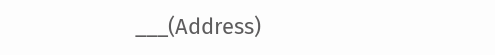___(Address)